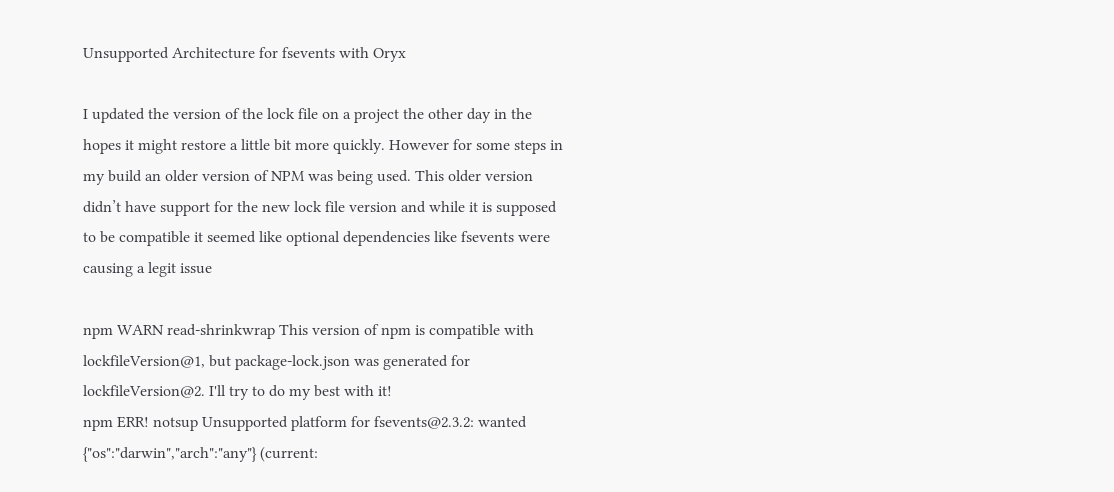Unsupported Architecture for fsevents with Oryx

I updated the version of the lock file on a project the other day in the hopes it might restore a little bit more quickly. However for some steps in my build an older version of NPM was being used. This older version didn’t have support for the new lock file version and while it is supposed to be compatible it seemed like optional dependencies like fsevents were causing a legit issue

npm WARN read-shrinkwrap This version of npm is compatible with lockfileVersion@1, but package-lock.json was generated for lockfileVersion@2. I'll try to do my best with it!
npm ERR! notsup Unsupported platform for fsevents@2.3.2: wanted {"os":"darwin","arch":"any"} (current: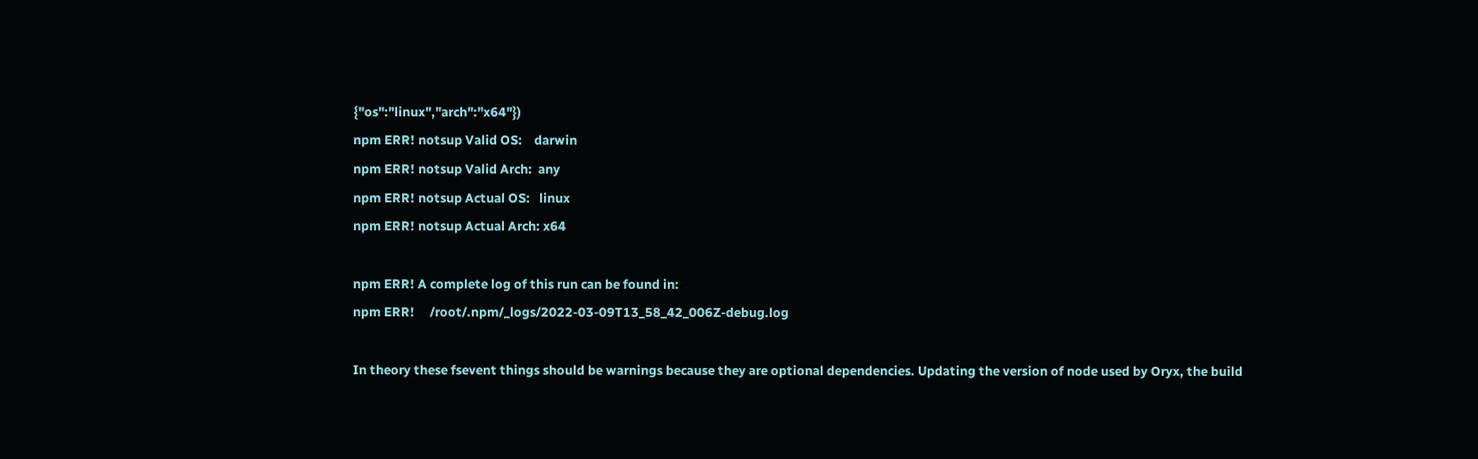{"os":"linux","arch":"x64"})
npm ERR! notsup Valid OS:    darwin
npm ERR! notsup Valid Arch:  any
npm ERR! notsup Actual OS:   linux
npm ERR! notsup Actual Arch: x64

npm ERR! A complete log of this run can be found in:
npm ERR!     /root/.npm/_logs/2022-03-09T13_58_42_006Z-debug.log

In theory these fsevent things should be warnings because they are optional dependencies. Updating the version of node used by Oryx, the build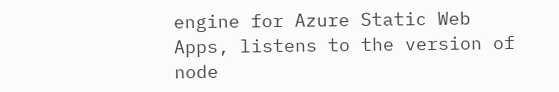engine for Azure Static Web Apps, listens to the version of node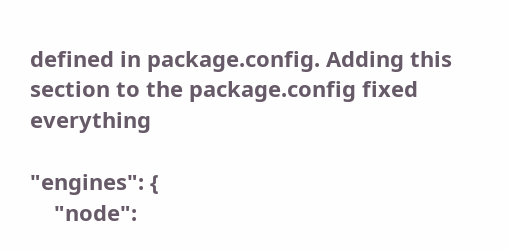defined in package.config. Adding this section to the package.config fixed everything

"engines": {
    "node":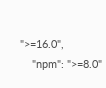">=16.0",
    "npm": ">=8.0"